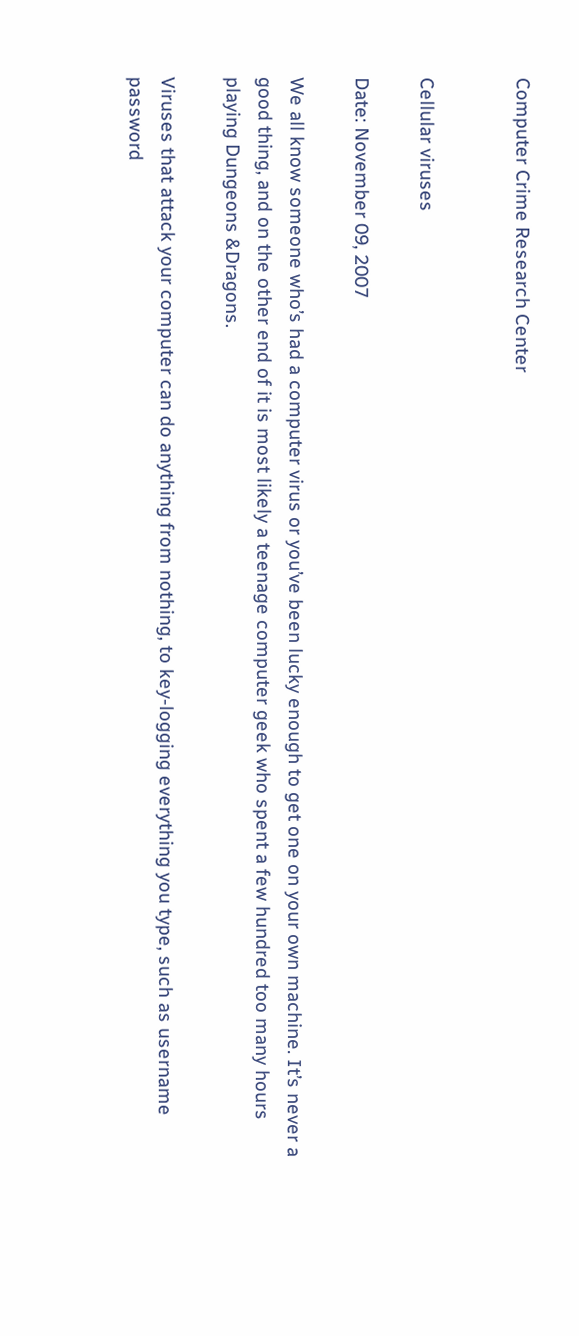Computer Crime Research Center


Cellular viruses

Date: November 09, 2007

We all know someone who’s had a computer virus or you’ve been lucky enough to get one on your own machine. It’s never a good thing, and on the other end of it is most likely a teenage computer geek who spent a few hundred too many hours playing Dungeons &Dragons.

Viruses that attack your computer can do anything from nothing, to key-logging everything you type, such as username password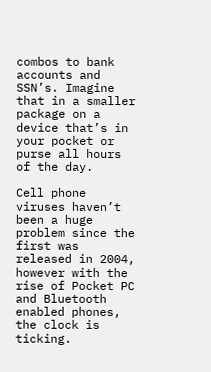combos to bank accounts and SSN’s. Imagine that in a smaller package on a device that’s in your pocket or purse all hours of the day.

Cell phone viruses haven’t been a huge problem since the first was released in 2004, however with the rise of Pocket PC and Bluetooth enabled phones, the clock is ticking.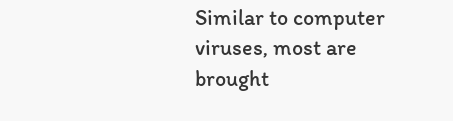Similar to computer viruses, most are brought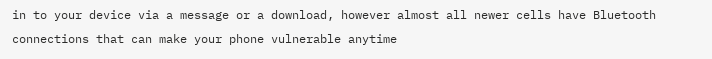in to your device via a message or a download, however almost all newer cells have Bluetooth connections that can make your phone vulnerable anytime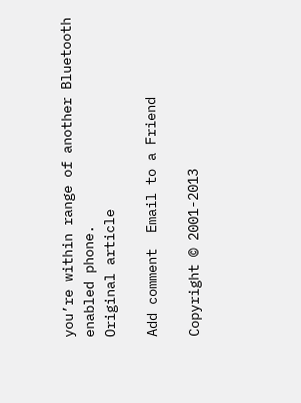you’re within range of another Bluetooth enabled phone.
Original article

Add comment  Email to a Friend

Copyright © 2001-2013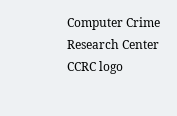Computer Crime Research Center
CCRC logo